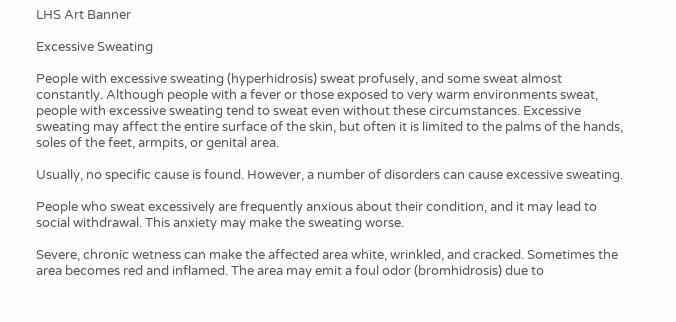LHS Art Banner

Excessive Sweating

People with excessive sweating (hyperhidrosis) sweat profusely, and some sweat almost constantly. Although people with a fever or those exposed to very warm environments sweat, people with excessive sweating tend to sweat even without these circumstances. Excessive sweating may affect the entire surface of the skin, but often it is limited to the palms of the hands, soles of the feet, armpits, or genital area.

Usually, no specific cause is found. However, a number of disorders can cause excessive sweating.

People who sweat excessively are frequently anxious about their condition, and it may lead to social withdrawal. This anxiety may make the sweating worse.

Severe, chronic wetness can make the affected area white, wrinkled, and cracked. Sometimes the area becomes red and inflamed. The area may emit a foul odor (bromhidrosis) due to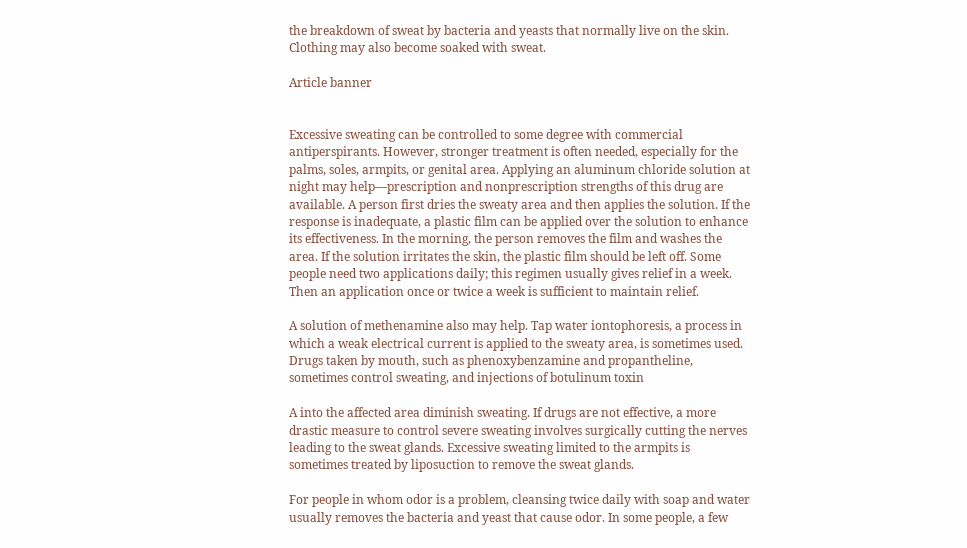the breakdown of sweat by bacteria and yeasts that normally live on the skin. Clothing may also become soaked with sweat.

Article banner


Excessive sweating can be controlled to some degree with commercial antiperspirants. However, stronger treatment is often needed, especially for the palms, soles, armpits, or genital area. Applying an aluminum chloride solution at night may help—prescription and nonprescription strengths of this drug are available. A person first dries the sweaty area and then applies the solution. If the response is inadequate, a plastic film can be applied over the solution to enhance its effectiveness. In the morning, the person removes the film and washes the area. If the solution irritates the skin, the plastic film should be left off. Some people need two applications daily; this regimen usually gives relief in a week. Then an application once or twice a week is sufficient to maintain relief.

A solution of methenamine also may help. Tap water iontophoresis, a process in which a weak electrical current is applied to the sweaty area, is sometimes used. Drugs taken by mouth, such as phenoxybenzamine and propantheline, sometimes control sweating, and injections of botulinum toxin

A into the affected area diminish sweating. If drugs are not effective, a more drastic measure to control severe sweating involves surgically cutting the nerves leading to the sweat glands. Excessive sweating limited to the armpits is sometimes treated by liposuction to remove the sweat glands.

For people in whom odor is a problem, cleansing twice daily with soap and water usually removes the bacteria and yeast that cause odor. In some people, a few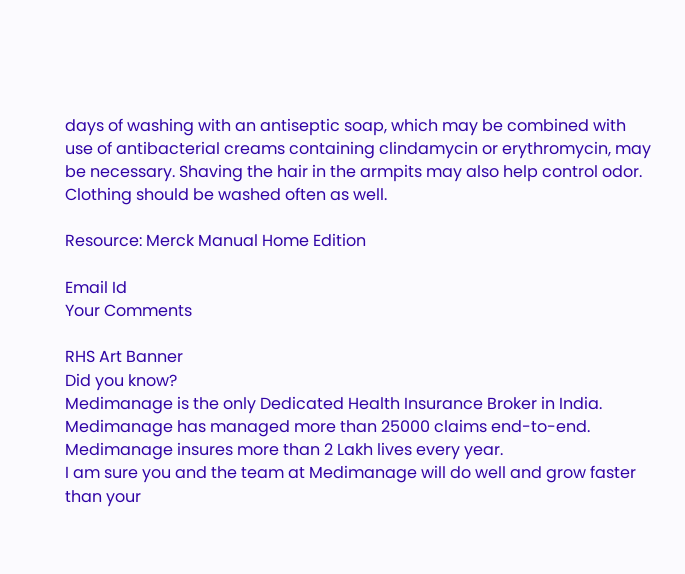days of washing with an antiseptic soap, which may be combined with use of antibacterial creams containing clindamycin or erythromycin, may be necessary. Shaving the hair in the armpits may also help control odor. Clothing should be washed often as well.

Resource: Merck Manual Home Edition

Email Id
Your Comments

RHS Art Banner
Did you know?
Medimanage is the only Dedicated Health Insurance Broker in India.
Medimanage has managed more than 25000 claims end-to-end.
Medimanage insures more than 2 Lakh lives every year.
I am sure you and the team at Medimanage will do well and grow faster than your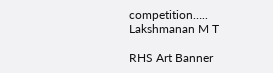competition…..
Lakshmanan M T

RHS Art Banner